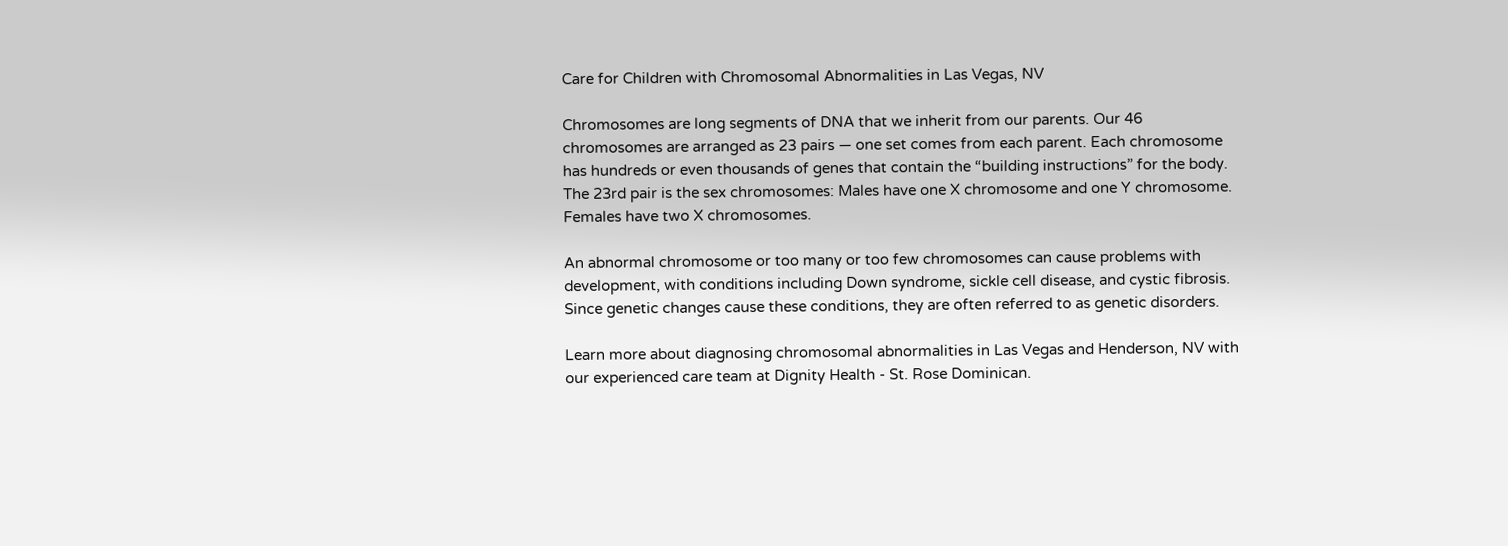Care for Children with Chromosomal Abnormalities in Las Vegas, NV

Chromosomes are long segments of DNA that we inherit from our parents. Our 46 chromosomes are arranged as 23 pairs — one set comes from each parent. Each chromosome has hundreds or even thousands of genes that contain the “building instructions” for the body. The 23rd pair is the sex chromosomes: Males have one X chromosome and one Y chromosome. Females have two X chromosomes.

An abnormal chromosome or too many or too few chromosomes can cause problems with development, with conditions including Down syndrome, sickle cell disease, and cystic fibrosis. Since genetic changes cause these conditions, they are often referred to as genetic disorders.

Learn more about diagnosing chromosomal abnormalities in Las Vegas and Henderson, NV with our experienced care team at Dignity Health - St. Rose Dominican.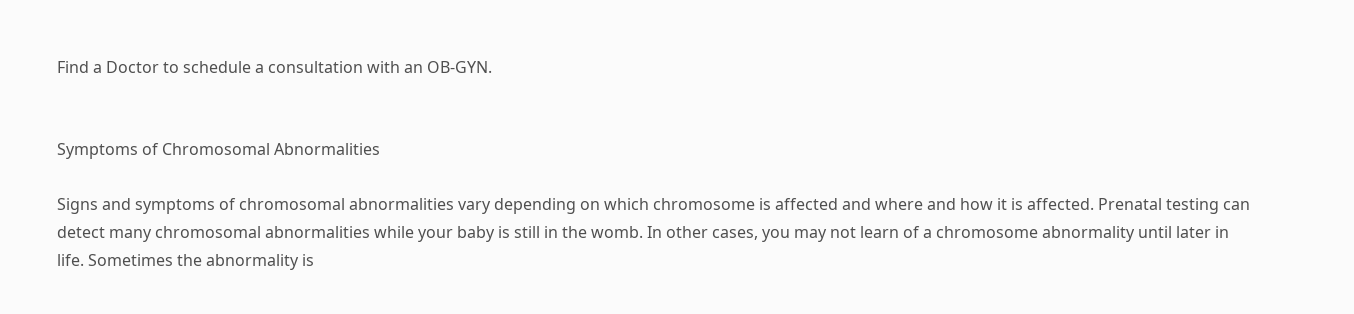Find a Doctor to schedule a consultation with an OB-GYN.


Symptoms of Chromosomal Abnormalities

Signs and symptoms of chromosomal abnormalities vary depending on which chromosome is affected and where and how it is affected. Prenatal testing can detect many chromosomal abnormalities while your baby is still in the womb. In other cases, you may not learn of a chromosome abnormality until later in life. Sometimes the abnormality is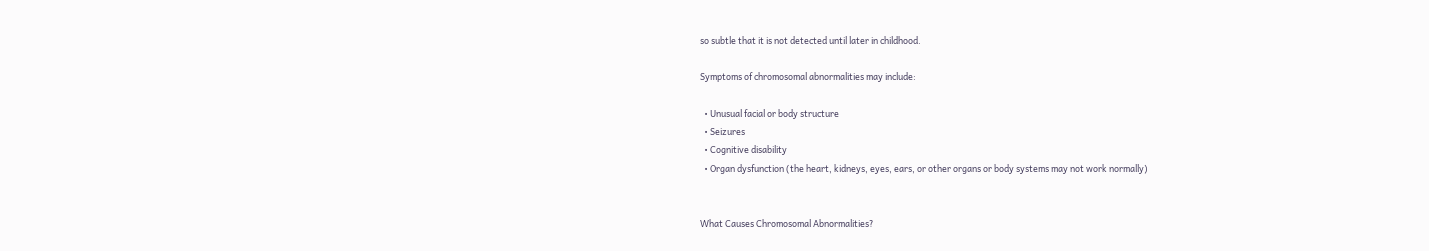so subtle that it is not detected until later in childhood.

Symptoms of chromosomal abnormalities may include:

  • Unusual facial or body structure
  • Seizures
  • Cognitive disability
  • Organ dysfunction (the heart, kidneys, eyes, ears, or other organs or body systems may not work normally)


What Causes Chromosomal Abnormalities?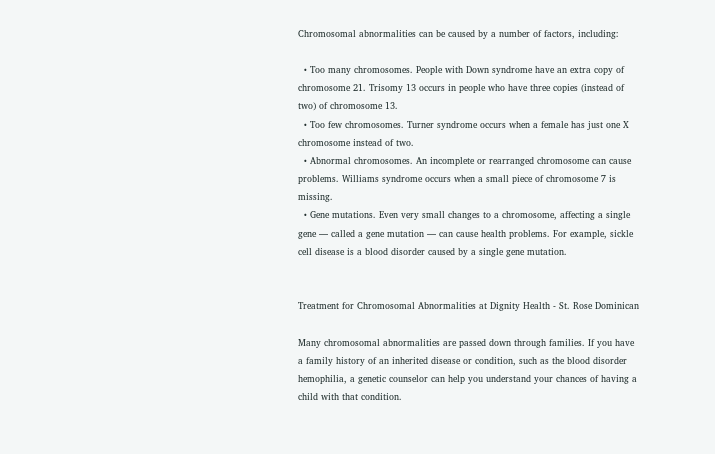Chromosomal abnormalities can be caused by a number of factors, including:

  • Too many chromosomes. People with Down syndrome have an extra copy of chromosome 21. Trisomy 13 occurs in people who have three copies (instead of two) of chromosome 13.
  • Too few chromosomes. Turner syndrome occurs when a female has just one X chromosome instead of two.
  • Abnormal chromosomes. An incomplete or rearranged chromosome can cause problems. Williams syndrome occurs when a small piece of chromosome 7 is missing.
  • Gene mutations. Even very small changes to a chromosome, affecting a single gene — called a gene mutation — can cause health problems. For example, sickle cell disease is a blood disorder caused by a single gene mutation.


Treatment for Chromosomal Abnormalities at Dignity Health - St. Rose Dominican

Many chromosomal abnormalities are passed down through families. If you have a family history of an inherited disease or condition, such as the blood disorder hemophilia, a genetic counselor can help you understand your chances of having a child with that condition.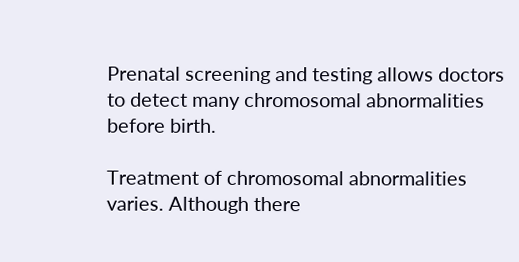Prenatal screening and testing allows doctors to detect many chromosomal abnormalities before birth.

Treatment of chromosomal abnormalities varies. Although there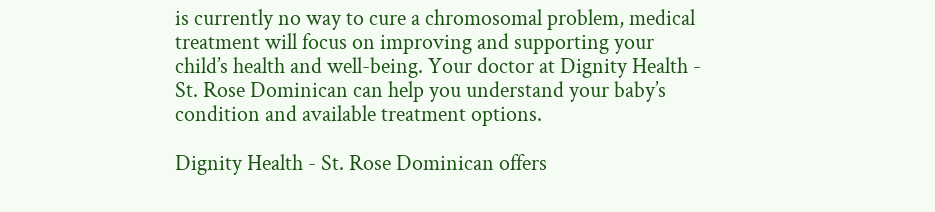is currently no way to cure a chromosomal problem, medical treatment will focus on improving and supporting your child’s health and well-being. Your doctor at Dignity Health - St. Rose Dominican can help you understand your baby’s condition and available treatment options.

Dignity Health - St. Rose Dominican offers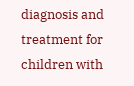diagnosis and treatment for children with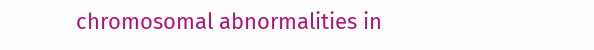chromosomal abnormalities in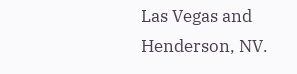Las Vegas and Henderson, NV.